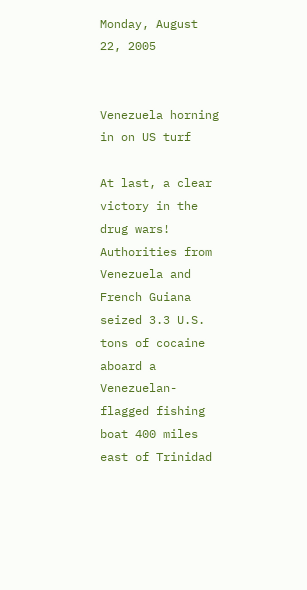Monday, August 22, 2005


Venezuela horning in on US turf

At last, a clear victory in the drug wars! Authorities from Venezuela and French Guiana seized 3.3 U.S. tons of cocaine aboard a Venezuelan-flagged fishing boat 400 miles east of Trinidad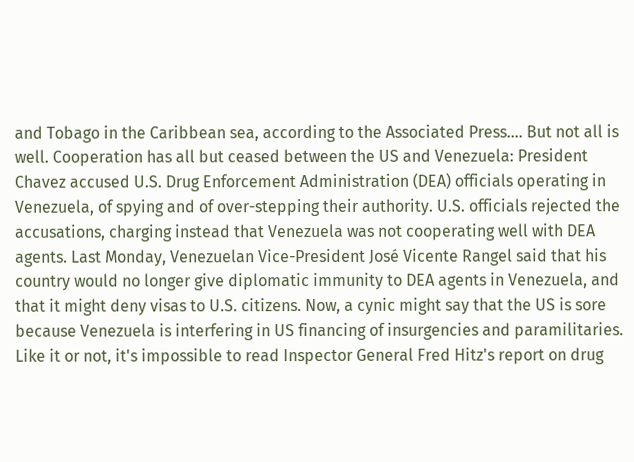and Tobago in the Caribbean sea, according to the Associated Press.... But not all is well. Cooperation has all but ceased between the US and Venezuela: President Chavez accused U.S. Drug Enforcement Administration (DEA) officials operating in Venezuela, of spying and of over-stepping their authority. U.S. officials rejected the accusations, charging instead that Venezuela was not cooperating well with DEA agents. Last Monday, Venezuelan Vice-President José Vicente Rangel said that his country would no longer give diplomatic immunity to DEA agents in Venezuela, and that it might deny visas to U.S. citizens. Now, a cynic might say that the US is sore because Venezuela is interfering in US financing of insurgencies and paramilitaries. Like it or not, it's impossible to read Inspector General Fred Hitz's report on drug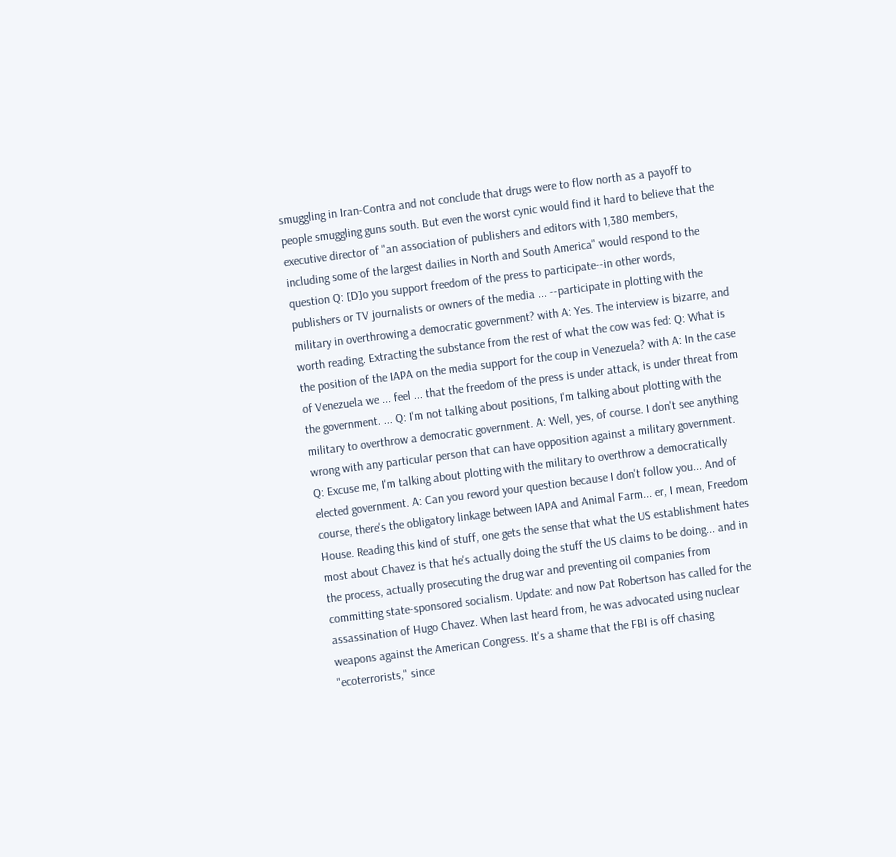smuggling in Iran-Contra and not conclude that drugs were to flow north as a payoff to people smuggling guns south. But even the worst cynic would find it hard to believe that the executive director of "an association of publishers and editors with 1,380 members, including some of the largest dailies in North and South America" would respond to the question Q: [D]o you support freedom of the press to participate--in other words, publishers or TV journalists or owners of the media ... --participate in plotting with the military in overthrowing a democratic government? with A: Yes. The interview is bizarre, and worth reading. Extracting the substance from the rest of what the cow was fed: Q: What is the position of the IAPA on the media support for the coup in Venezuela? with A: In the case of Venezuela we ... feel ... that the freedom of the press is under attack, is under threat from the government. ... Q: I'm not talking about positions, I'm talking about plotting with the military to overthrow a democratic government. A: Well, yes, of course. I don't see anything wrong with any particular person that can have opposition against a military government. Q: Excuse me, I'm talking about plotting with the military to overthrow a democratically elected government. A: Can you reword your question because I don't follow you... And of course, there's the obligatory linkage between IAPA and Animal Farm... er, I mean, Freedom House. Reading this kind of stuff, one gets the sense that what the US establishment hates most about Chavez is that he's actually doing the stuff the US claims to be doing... and in the process, actually prosecuting the drug war and preventing oil companies from committing state-sponsored socialism. Update: and now Pat Robertson has called for the assassination of Hugo Chavez. When last heard from, he was advocated using nuclear weapons against the American Congress. It's a shame that the FBI is off chasing "ecoterrorists," since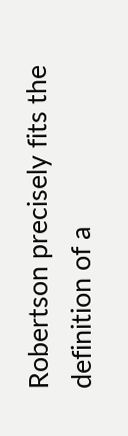Robertson precisely fits the definition of a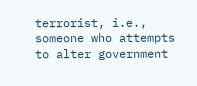terrorist, i.e., someone who attempts to alter government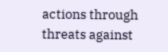actions through threats against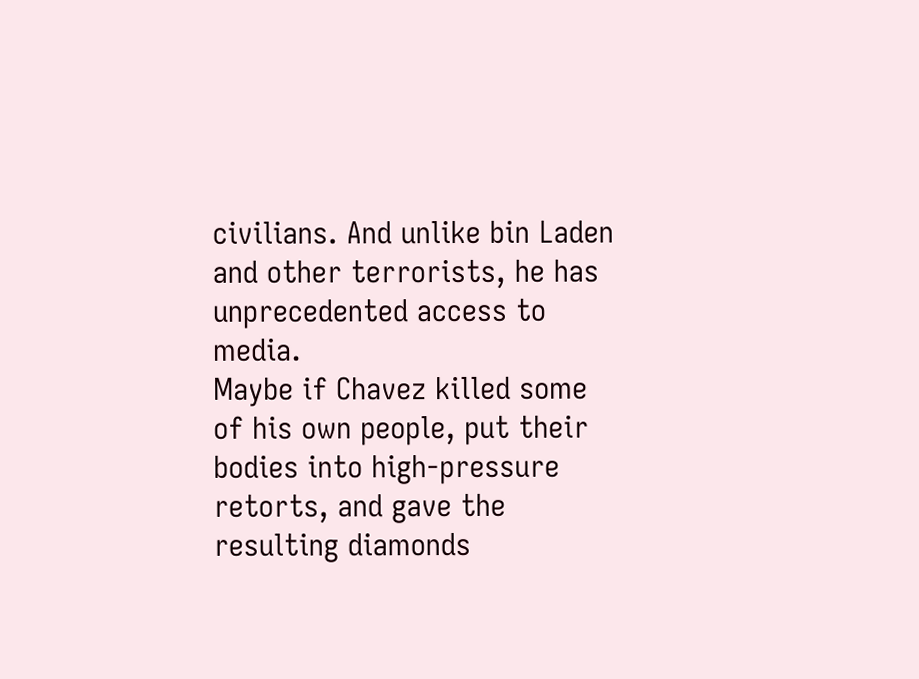civilians. And unlike bin Laden and other terrorists, he has unprecedented access to media.
Maybe if Chavez killed some of his own people, put their bodies into high-pressure retorts, and gave the resulting diamonds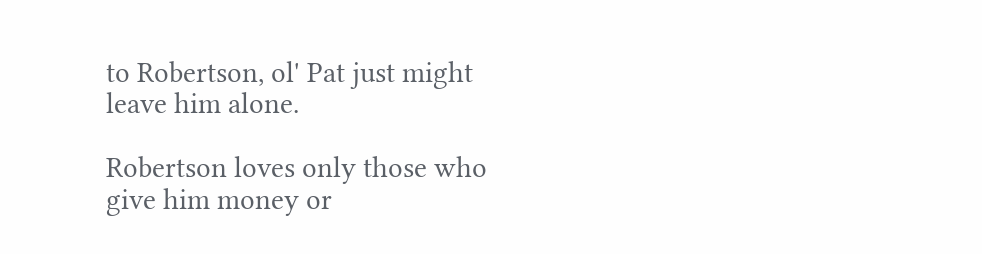to Robertson, ol' Pat just might leave him alone.

Robertson loves only those who give him money or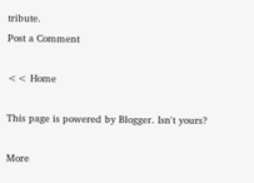tribute.
Post a Comment

<< Home

This page is powered by Blogger. Isn't yours?

More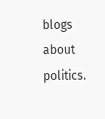blogs about politics.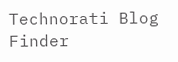Technorati Blog Finder